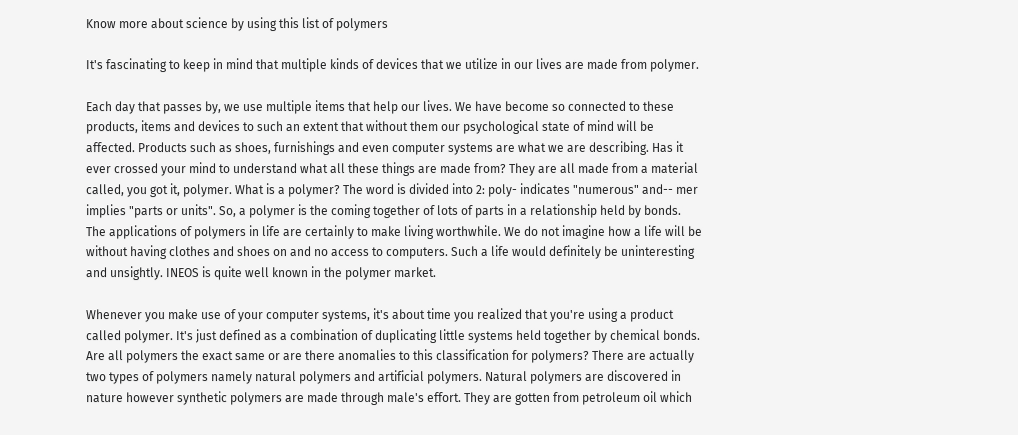Know more about science by using this list of polymers

It's fascinating to keep in mind that multiple kinds of devices that we utilize in our lives are made from polymer.

Each day that passes by, we use multiple items that help our lives. We have become so connected to these products, items and devices to such an extent that without them our psychological state of mind will be affected. Products such as shoes, furnishings and even computer systems are what we are describing. Has it ever crossed your mind to understand what all these things are made from? They are all made from a material called, you got it, polymer. What is a polymer? The word is divided into 2: poly- indicates "numerous" and-- mer implies "parts or units". So, a polymer is the coming together of lots of parts in a relationship held by bonds. The applications of polymers in life are certainly to make living worthwhile. We do not imagine how a life will be without having clothes and shoes on and no access to computers. Such a life would definitely be uninteresting and unsightly. INEOS is quite well known in the polymer market.

Whenever you make use of your computer systems, it's about time you realized that you're using a product called polymer. It's just defined as a combination of duplicating little systems held together by chemical bonds. Are all polymers the exact same or are there anomalies to this classification for polymers? There are actually two types of polymers namely natural polymers and artificial polymers. Natural polymers are discovered in nature however synthetic polymers are made through male's effort. They are gotten from petroleum oil which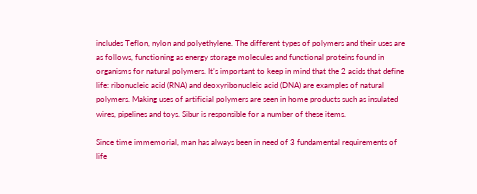includes Teflon, nylon and polyethylene. The different types of polymers and their uses are as follows, functioning as energy storage molecules and functional proteins found in organisms for natural polymers. It’s important to keep in mind that the 2 acids that define life: ribonucleic acid (RNA) and deoxyribonucleic acid (DNA) are examples of natural polymers. Making uses of artificial polymers are seen in home products such as insulated wires, pipelines and toys. Sibur is responsible for a number of these items.

Since time immemorial, man has always been in need of 3 fundamental requirements of life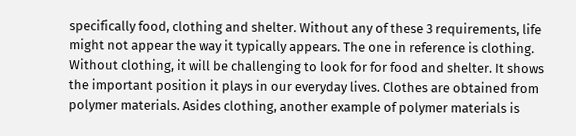specifically food, clothing and shelter. Without any of these 3 requirements, life might not appear the way it typically appears. The one in reference is clothing. Without clothing, it will be challenging to look for for food and shelter. It shows the important position it plays in our everyday lives. Clothes are obtained from polymer materials. Asides clothing, another example of polymer materials is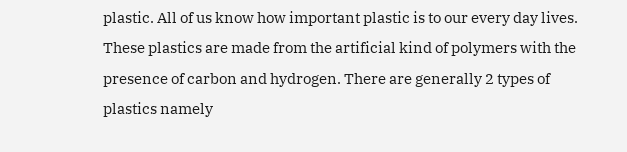plastic. All of us know how important plastic is to our every day lives. These plastics are made from the artificial kind of polymers with the presence of carbon and hydrogen. There are generally 2 types of plastics namely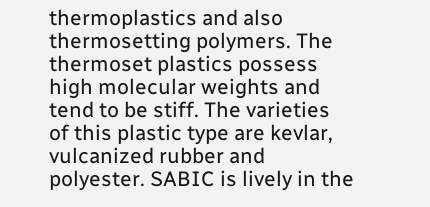thermoplastics and also thermosetting polymers. The thermoset plastics possess high molecular weights and tend to be stiff. The varieties of this plastic type are kevlar, vulcanized rubber and polyester. SABIC is lively in the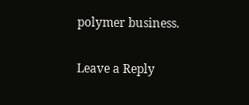polymer business.

Leave a Reply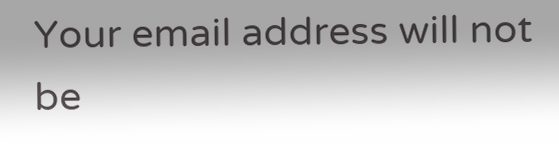Your email address will not be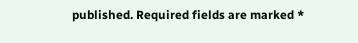published. Required fields are marked *